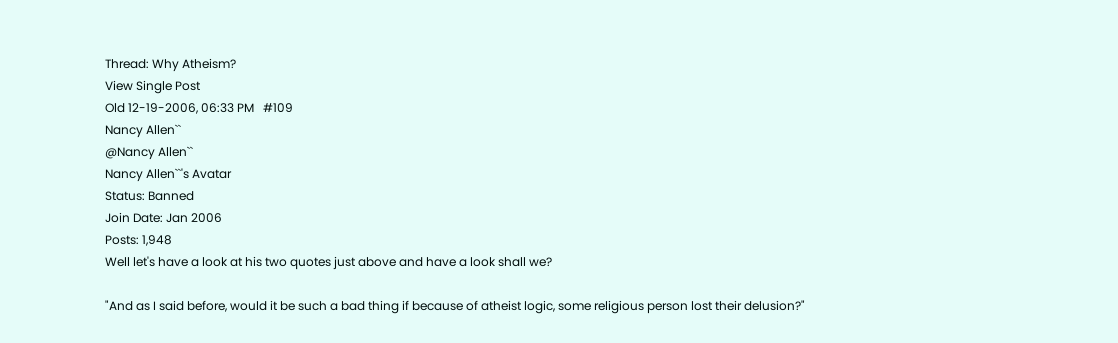Thread: Why Atheism?
View Single Post
Old 12-19-2006, 06:33 PM   #109
Nancy Allen``
@Nancy Allen``
Nancy Allen``'s Avatar
Status: Banned
Join Date: Jan 2006
Posts: 1,948
Well let's have a look at his two quotes just above and have a look shall we?

"And as I said before, would it be such a bad thing if because of atheist logic, some religious person lost their delusion?"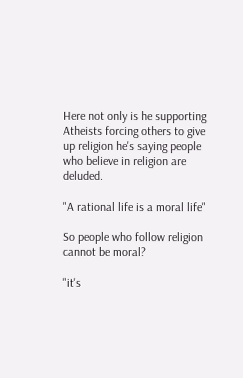Here not only is he supporting Atheists forcing others to give up religion he's saying people who believe in religion are deluded.

"A rational life is a moral life"

So people who follow religion cannot be moral?

"it's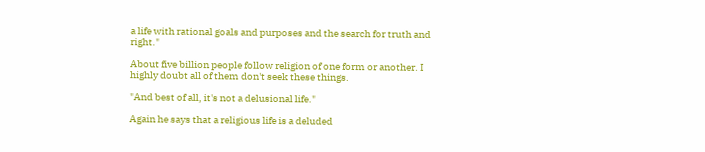a life with rational goals and purposes and the search for truth and right."

About five billion people follow religion of one form or another. I highly doubt all of them don't seek these things.

"And best of all, it's not a delusional life."

Again he says that a religious life is a deluded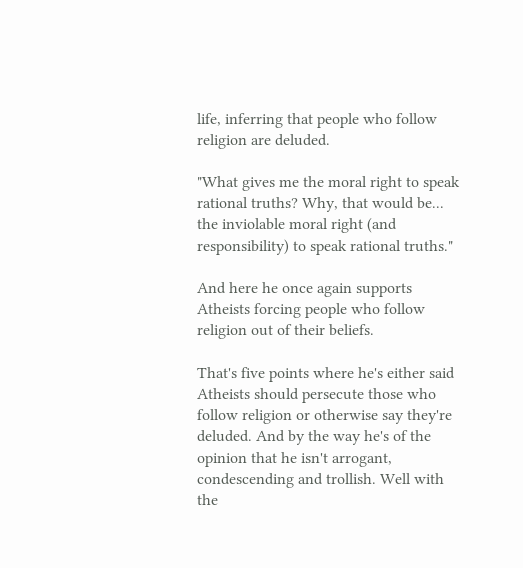life, inferring that people who follow religion are deluded.

"What gives me the moral right to speak rational truths? Why, that would be... the inviolable moral right (and responsibility) to speak rational truths."

And here he once again supports Atheists forcing people who follow religion out of their beliefs.

That's five points where he's either said Atheists should persecute those who follow religion or otherwise say they're deluded. And by the way he's of the opinion that he isn't arrogant, condescending and trollish. Well with the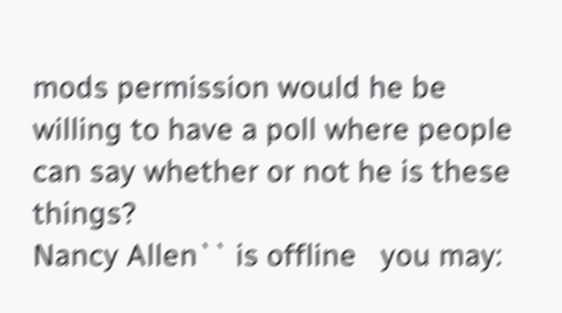mods permission would he be willing to have a poll where people can say whether or not he is these things?
Nancy Allen`` is offline   you may: